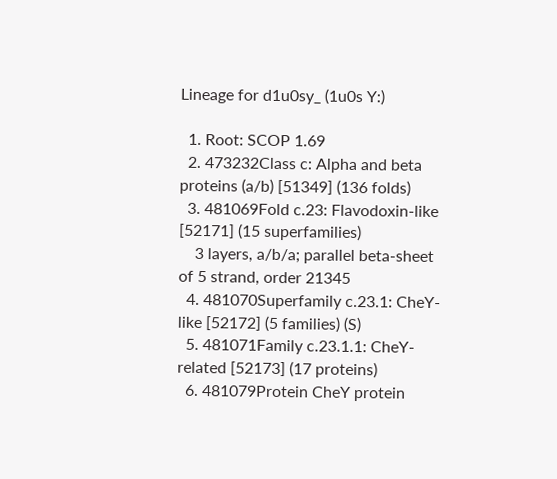Lineage for d1u0sy_ (1u0s Y:)

  1. Root: SCOP 1.69
  2. 473232Class c: Alpha and beta proteins (a/b) [51349] (136 folds)
  3. 481069Fold c.23: Flavodoxin-like [52171] (15 superfamilies)
    3 layers, a/b/a; parallel beta-sheet of 5 strand, order 21345
  4. 481070Superfamily c.23.1: CheY-like [52172] (5 families) (S)
  5. 481071Family c.23.1.1: CheY-related [52173] (17 proteins)
  6. 481079Protein CheY protein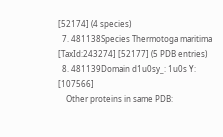[52174] (4 species)
  7. 481138Species Thermotoga maritima [TaxId:243274] [52177] (5 PDB entries)
  8. 481139Domain d1u0sy_: 1u0s Y: [107566]
    Other proteins in same PDB: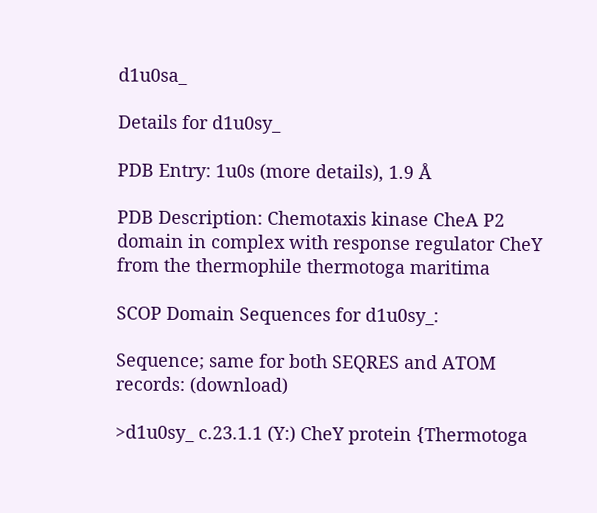d1u0sa_

Details for d1u0sy_

PDB Entry: 1u0s (more details), 1.9 Å

PDB Description: Chemotaxis kinase CheA P2 domain in complex with response regulator CheY from the thermophile thermotoga maritima

SCOP Domain Sequences for d1u0sy_:

Sequence; same for both SEQRES and ATOM records: (download)

>d1u0sy_ c.23.1.1 (Y:) CheY protein {Thermotoga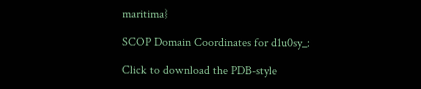maritima}

SCOP Domain Coordinates for d1u0sy_:

Click to download the PDB-style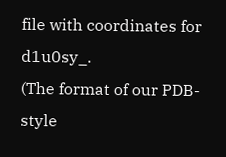file with coordinates for d1u0sy_.
(The format of our PDB-style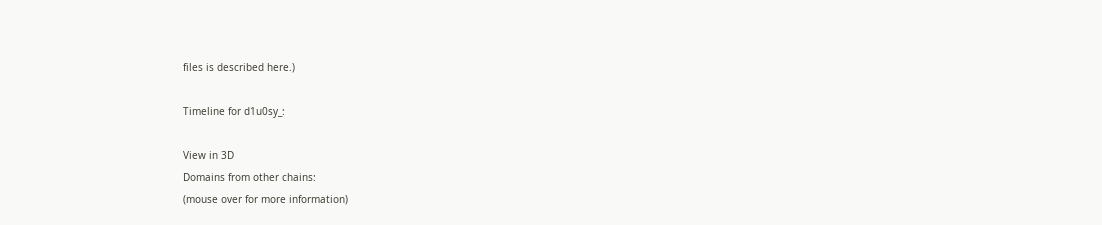files is described here.)

Timeline for d1u0sy_:

View in 3D
Domains from other chains:
(mouse over for more information)